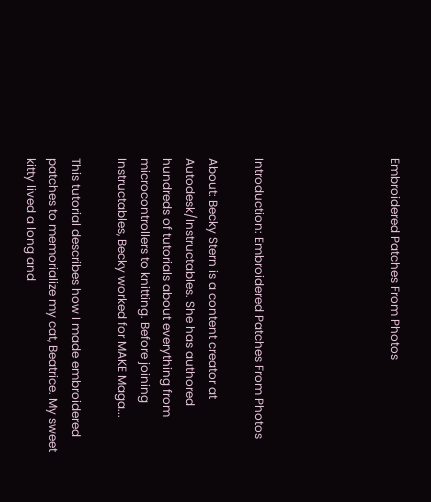Embroidered Patches From Photos





Introduction: Embroidered Patches From Photos

About: Becky Stern is a content creator at Autodesk/Instructables. She has authored hundreds of tutorials about everything from microcontrollers to knitting. Before joining Instructables, Becky worked for MAKE Maga...

This tutorial describes how I made embroidered patches to memorialize my cat, Beatrice. My sweet kitty lived a long and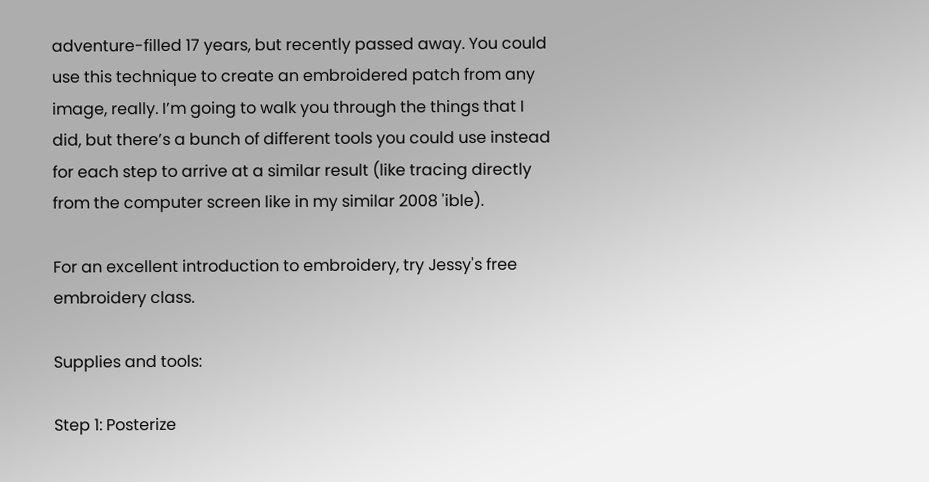adventure-filled 17 years, but recently passed away. You could use this technique to create an embroidered patch from any image, really. I’m going to walk you through the things that I did, but there’s a bunch of different tools you could use instead for each step to arrive at a similar result (like tracing directly from the computer screen like in my similar 2008 'ible).

For an excellent introduction to embroidery, try Jessy's free embroidery class.

Supplies and tools:

Step 1: Posterize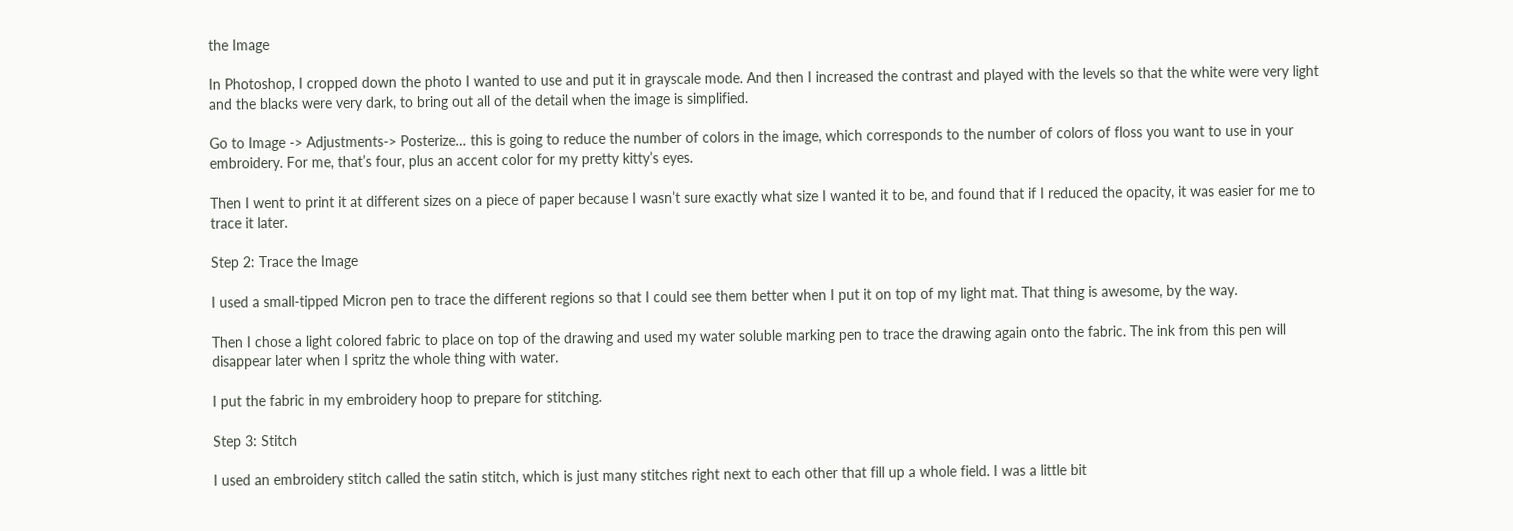the Image

In Photoshop, I cropped down the photo I wanted to use and put it in grayscale mode. And then I increased the contrast and played with the levels so that the white were very light and the blacks were very dark, to bring out all of the detail when the image is simplified.

Go to Image -> Adjustments-> Posterize… this is going to reduce the number of colors in the image, which corresponds to the number of colors of floss you want to use in your embroidery. For me, that’s four, plus an accent color for my pretty kitty’s eyes.

Then I went to print it at different sizes on a piece of paper because I wasn’t sure exactly what size I wanted it to be, and found that if I reduced the opacity, it was easier for me to trace it later.

Step 2: Trace the Image

I used a small-tipped Micron pen to trace the different regions so that I could see them better when I put it on top of my light mat. That thing is awesome, by the way.

Then I chose a light colored fabric to place on top of the drawing and used my water soluble marking pen to trace the drawing again onto the fabric. The ink from this pen will disappear later when I spritz the whole thing with water.

I put the fabric in my embroidery hoop to prepare for stitching.

Step 3: Stitch

I used an embroidery stitch called the satin stitch, which is just many stitches right next to each other that fill up a whole field. I was a little bit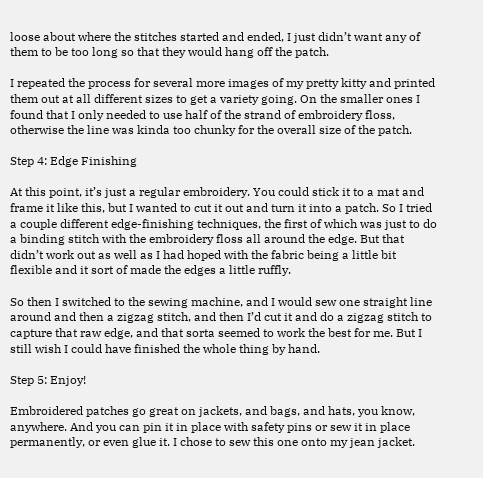loose about where the stitches started and ended, I just didn’t want any of them to be too long so that they would hang off the patch.

I repeated the process for several more images of my pretty kitty and printed them out at all different sizes to get a variety going. On the smaller ones I found that I only needed to use half of the strand of embroidery floss, otherwise the line was kinda too chunky for the overall size of the patch.

Step 4: Edge Finishing

At this point, it’s just a regular embroidery. You could stick it to a mat and frame it like this, but I wanted to cut it out and turn it into a patch. So I tried a couple different edge-finishing techniques, the first of which was just to do a binding stitch with the embroidery floss all around the edge. But that didn’t work out as well as I had hoped with the fabric being a little bit flexible and it sort of made the edges a little ruffly.

So then I switched to the sewing machine, and I would sew one straight line around and then a zigzag stitch, and then I’d cut it and do a zigzag stitch to capture that raw edge, and that sorta seemed to work the best for me. But I still wish I could have finished the whole thing by hand.

Step 5: Enjoy!

Embroidered patches go great on jackets, and bags, and hats, you know, anywhere. And you can pin it in place with safety pins or sew it in place permanently, or even glue it. I chose to sew this one onto my jean jacket.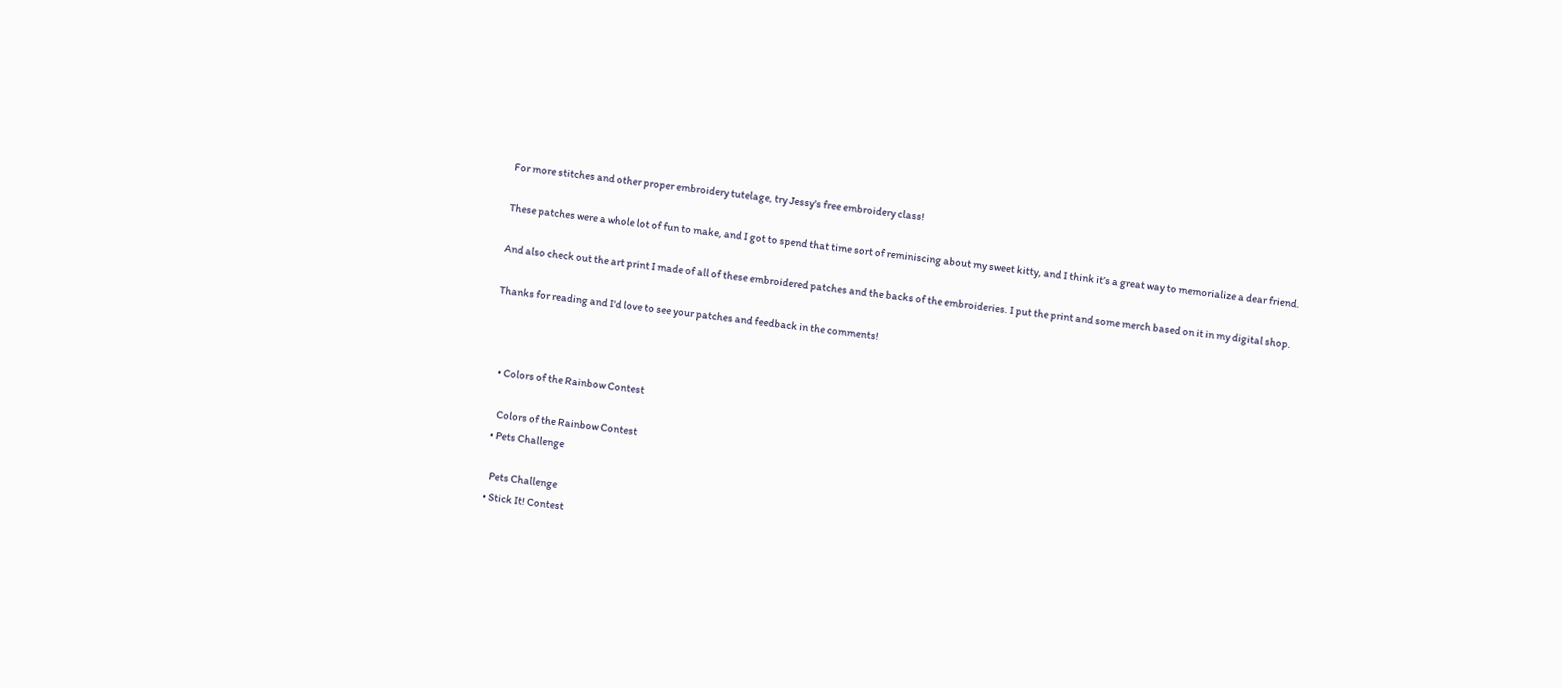For more stitches and other proper embroidery tutelage, try Jessy's free embroidery class!

These patches were a whole lot of fun to make, and I got to spend that time sort of reminiscing about my sweet kitty, and I think it’s a great way to memorialize a dear friend.

And also check out the art print I made of all of these embroidered patches and the backs of the embroideries. I put the print and some merch based on it in my digital shop.

Thanks for reading and I'd love to see your patches and feedback in the comments!



    • Colors of the Rainbow Contest

      Colors of the Rainbow Contest
    • Pets Challenge

      Pets Challenge
    • Stick It! Contest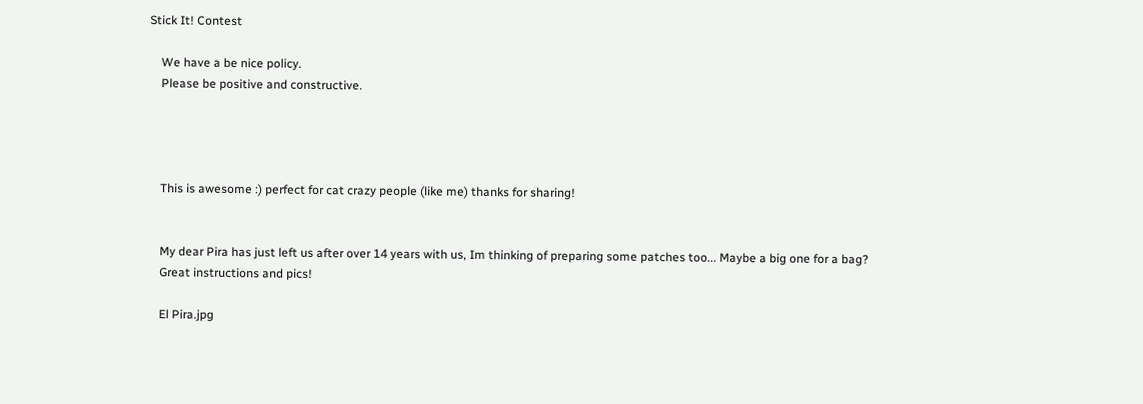Stick It! Contest

    We have a be nice policy.
    Please be positive and constructive.




    This is awesome :) perfect for cat crazy people (like me) thanks for sharing!


    My dear Pira has just left us after over 14 years with us, Im thinking of preparing some patches too... Maybe a big one for a bag?
    Great instructions and pics!

    El Pira.jpg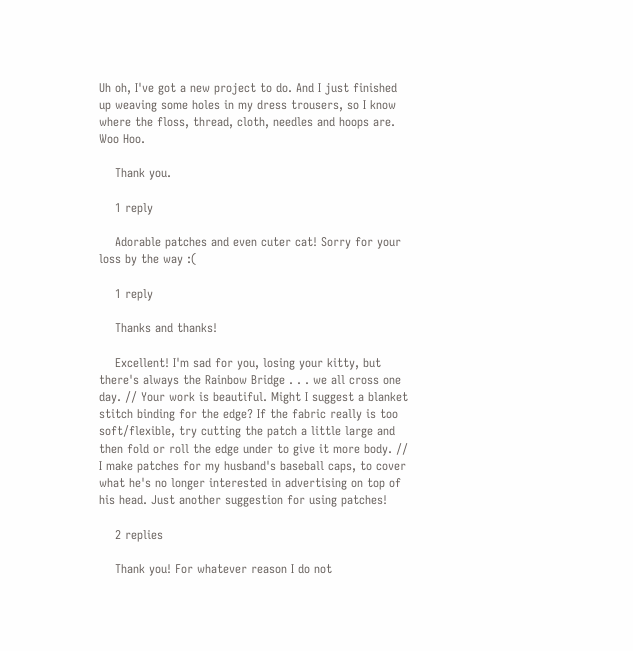Uh oh, I've got a new project to do. And I just finished up weaving some holes in my dress trousers, so I know where the floss, thread, cloth, needles and hoops are. Woo Hoo.

    Thank you.

    1 reply

    Adorable patches and even cuter cat! Sorry for your loss by the way :(

    1 reply

    Thanks and thanks!

    Excellent! I'm sad for you, losing your kitty, but there's always the Rainbow Bridge . . . we all cross one day. // Your work is beautiful. Might I suggest a blanket stitch binding for the edge? If the fabric really is too soft/flexible, try cutting the patch a little large and then fold or roll the edge under to give it more body. // I make patches for my husband's baseball caps, to cover what he's no longer interested in advertising on top of his head. Just another suggestion for using patches!

    2 replies

    Thank you! For whatever reason I do not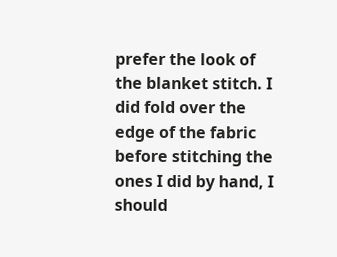prefer the look of the blanket stitch. I did fold over the edge of the fabric before stitching the ones I did by hand, I should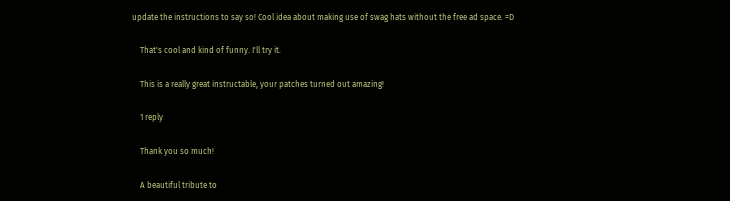update the instructions to say so! Cool idea about making use of swag hats without the free ad space. =D

    That's cool and kind of funny. I'll try it.

    This is a really great instructable, your patches turned out amazing!

    1 reply

    Thank you so much!

    A beautiful tribute to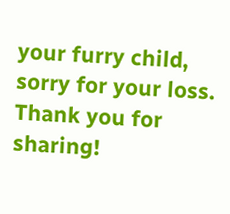your furry child, sorry for your loss. Thank you for sharing!